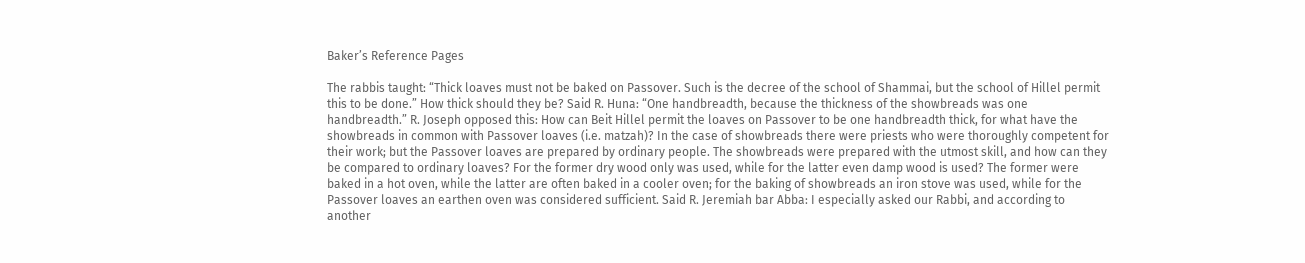Baker’s Reference Pages

The rabbis taught: “Thick loaves must not be baked on Passover. Such is the decree of the school of Shammai, but the school of Hillel permit this to be done.” How thick should they be? Said R. Huna: “One handbreadth, because the thickness of the showbreads was one handbreadth.” R. Joseph opposed this: How can Beit Hillel permit the loaves on Passover to be one handbreadth thick, for what have the showbreads in common with Passover loaves (i.e. matzah)? In the case of showbreads there were priests who were thoroughly competent for their work; but the Passover loaves are prepared by ordinary people. The showbreads were prepared with the utmost skill, and how can they be compared to ordinary loaves? For the former dry wood only was used, while for the latter even damp wood is used? The former were baked in a hot oven, while the latter are often baked in a cooler oven; for the baking of showbreads an iron stove was used, while for the Passover loaves an earthen oven was considered sufficient. Said R. Jeremiah bar Abba: I especially asked our Rabbi, and according to another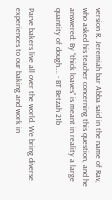version R. Jeremiah bar Abba said in the name of Rav, who asked his teacher concerning this question, and he answered: By “thick loaves” is meant in reality a large quantity of dough…. - BT Betzah 21b

Parve bakers live all over the world. We bring diverse experiences to our baking and work in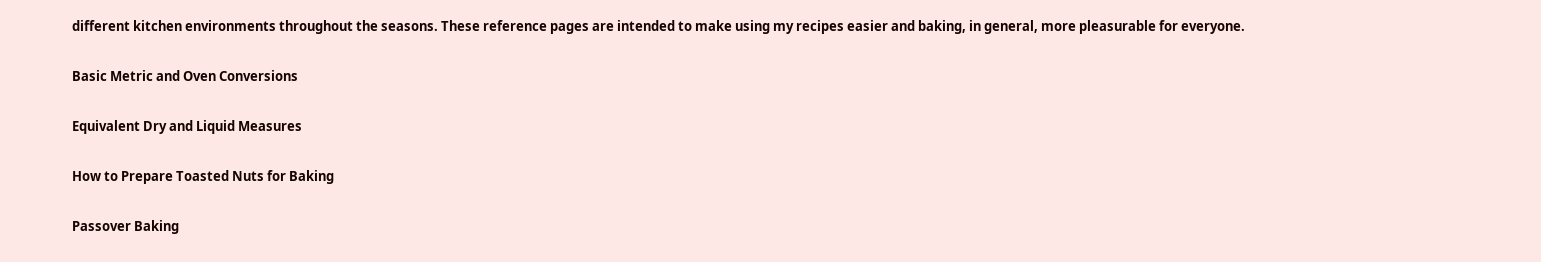different kitchen environments throughout the seasons. These reference pages are intended to make using my recipes easier and baking, in general, more pleasurable for everyone.

Basic Metric and Oven Conversions

Equivalent Dry and Liquid Measures

How to Prepare Toasted Nuts for Baking

Passover Baking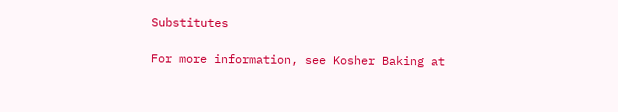Substitutes

For more information, see Kosher Baking at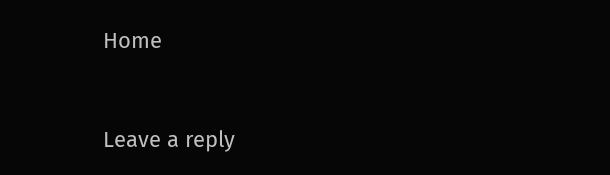Home


Leave a reply